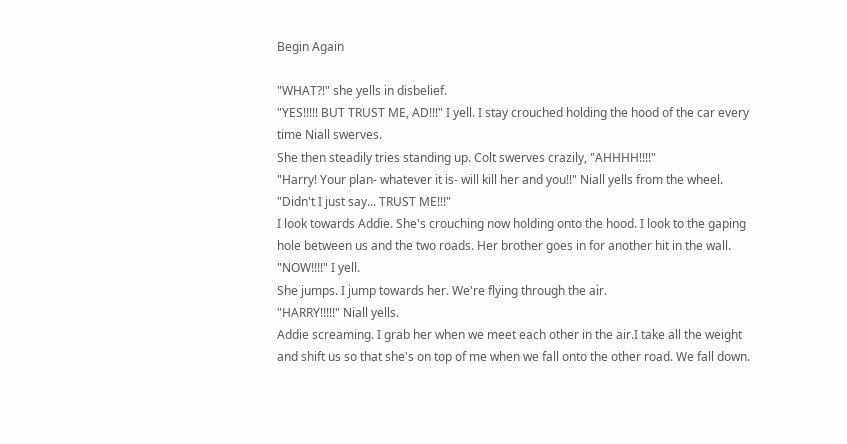Begin Again

"WHAT?!" she yells in disbelief.
"YES!!!!! BUT TRUST ME, AD!!!" I yell. I stay crouched holding the hood of the car every time Niall swerves.
She then steadily tries standing up. Colt swerves crazily, "AHHHH!!!!"
"Harry! Your plan- whatever it is- will kill her and you!!" Niall yells from the wheel.
"Didn't I just say... TRUST ME!!!"
I look towards Addie. She's crouching now holding onto the hood. I look to the gaping hole between us and the two roads. Her brother goes in for another hit in the wall.
"NOW!!!!" I yell.
She jumps. I jump towards her. We're flying through the air.
"HARRY!!!!!" Niall yells.
Addie screaming. I grab her when we meet each other in the air.I take all the weight and shift us so that she's on top of me when we fall onto the other road. We fall down.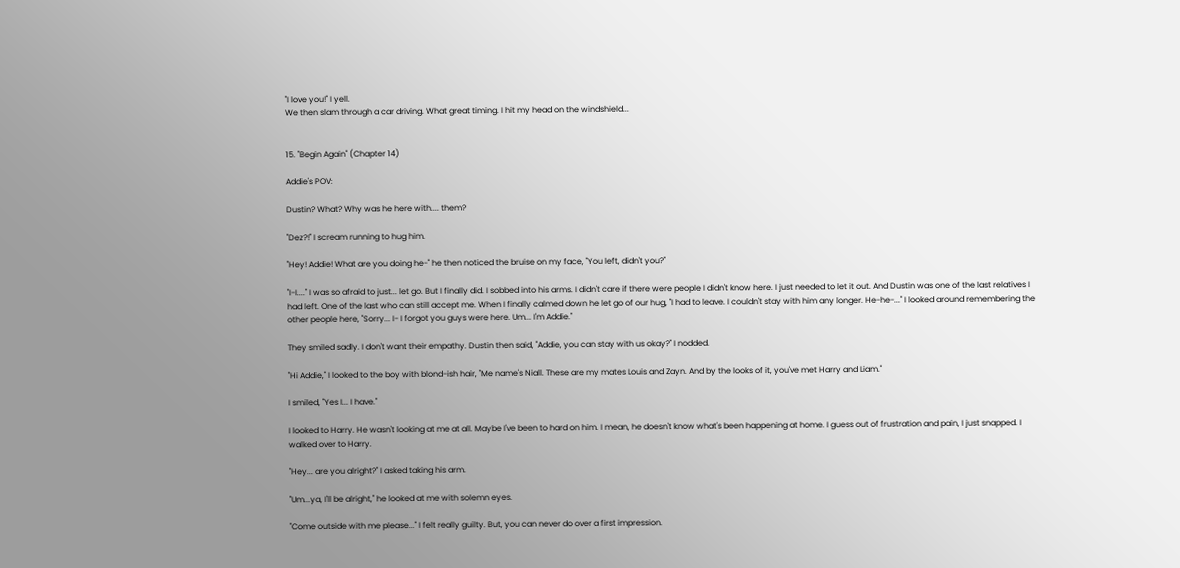"I love you!" I yell.
We then slam through a car driving. What great timing. I hit my head on the windshield...


15. "Begin Again" (Chapter 14)

Addie's POV:

Dustin? What? Why was he here with.... them?

"Dez?!" I scream running to hug him.

"Hey! Addie! What are you doing he-" he then noticed the bruise on my face, "You left, didn't you?"

"I-I...." I was so afraid to just... let go. But I finally did. I sobbed into his arms. I didn't care if there were people I didn't know here. I just needed to let it out. And Dustin was one of the last relatives I had left. One of the last who can still accept me. When I finally calmed down he let go of our hug, "I had to leave. I couldn't stay with him any longer. He-he-..." I looked around remembering the other people here, "Sorry... I- I forgot you guys were here. Um... I'm Addie."

They smiled sadly. I don't want their empathy. Dustin then said, ''Addie, you can stay with us okay?" I nodded.

"Hi Addie," I looked to the boy with blond-ish hair, "Me name's Niall. These are my mates Louis and Zayn. And by the looks of it, you've met Harry and Liam."

I smiled, "Yes I... I have."

I looked to Harry. He wasn't looking at me at all. Maybe I've been to hard on him. I mean, he doesn't know what's been happening at home. I guess out of frustration and pain, I just snapped. I walked over to Harry.

"Hey... are you alright?" I asked taking his arm.

"Um...ya, I'll be alright," he looked at me with solemn eyes.

"Come outside with me please..." I felt really guilty. But, you can never do over a first impression.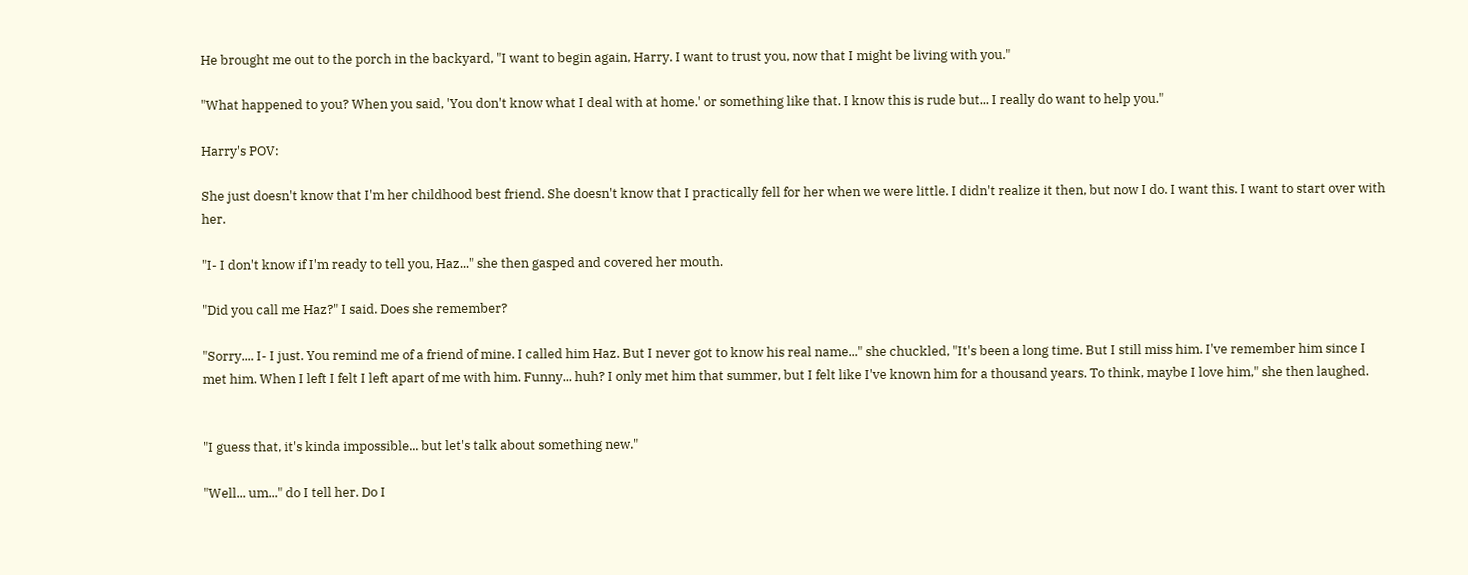He brought me out to the porch in the backyard, "I want to begin again, Harry. I want to trust you, now that I might be living with you."

"What happened to you? When you said, 'You don't know what I deal with at home.' or something like that. I know this is rude but... I really do want to help you."

Harry's POV:

She just doesn't know that I'm her childhood best friend. She doesn't know that I practically fell for her when we were little. I didn't realize it then, but now I do. I want this. I want to start over with her.

"I- I don't know if I'm ready to tell you, Haz..." she then gasped and covered her mouth.

"Did you call me Haz?" I said. Does she remember?

"Sorry.... I- I just. You remind me of a friend of mine. I called him Haz. But I never got to know his real name..." she chuckled, "It's been a long time. But I still miss him. I've remember him since I met him. When I left I felt I left apart of me with him. Funny... huh? I only met him that summer, but I felt like I've known him for a thousand years. To think, maybe I love him," she then laughed.


"I guess that, it's kinda impossible... but let's talk about something new."

"Well... um..." do I tell her. Do I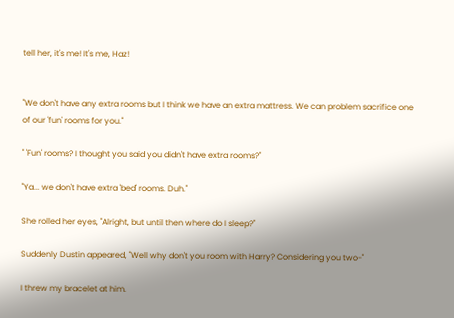tell her, it's me! It's me, Haz!


"We don't have any extra rooms but I think we have an extra mattress. We can problem sacrifice one of our 'fun' rooms for you."

" 'Fun' rooms? I thought you said you didn't have extra rooms?"

"Ya... we don't have extra 'bed' rooms. Duh."

She rolled her eyes, "Alright, but until then where do I sleep?"

Suddenly Dustin appeared, "Well why don't you room with Harry? Considering you two-"

I threw my bracelet at him.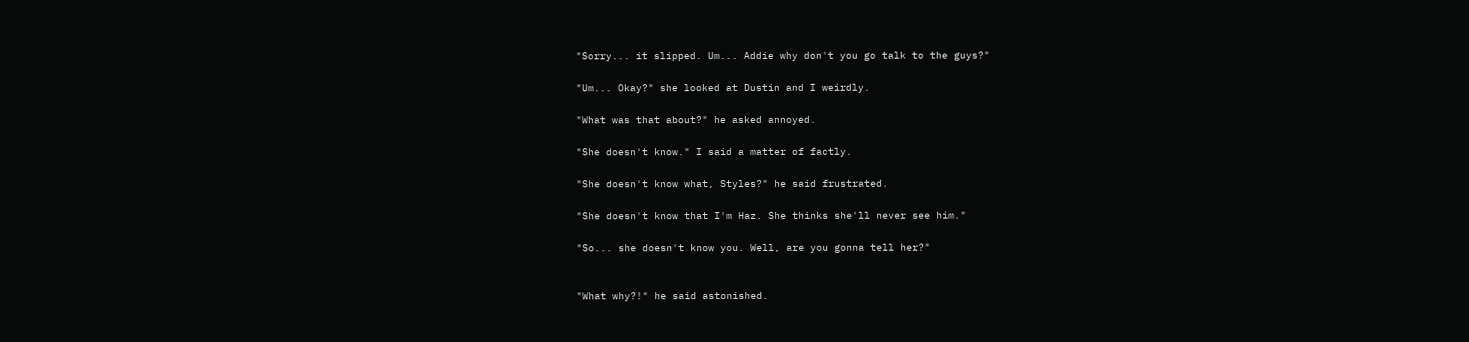"Sorry... it slipped. Um... Addie why don't you go talk to the guys?"

"Um... Okay?" she looked at Dustin and I weirdly.

"What was that about?" he asked annoyed.

"She doesn't know." I said a matter of factly.

"She doesn't know what, Styles?" he said frustrated.

"She doesn't know that I'm Haz. She thinks she'll never see him."

"So... she doesn't know you. Well, are you gonna tell her?"


"What why?!" he said astonished.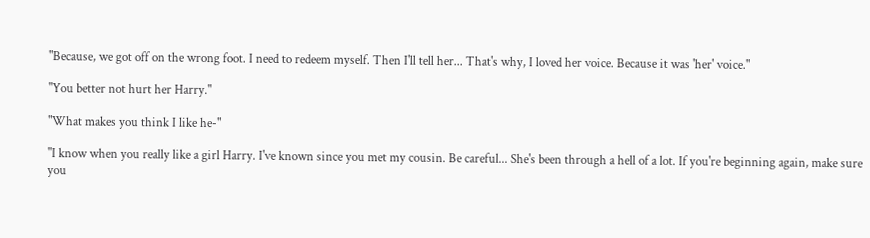"Because, we got off on the wrong foot. I need to redeem myself. Then I'll tell her... That's why, I loved her voice. Because it was 'her' voice."

"You better not hurt her Harry."

"What makes you think I like he-"

"I know when you really like a girl Harry. I've known since you met my cousin. Be careful... She's been through a hell of a lot. If you're beginning again, make sure you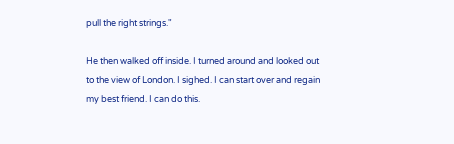pull the right strings."

He then walked off inside. I turned around and looked out to the view of London. I sighed. I can start over and regain my best friend. I can do this.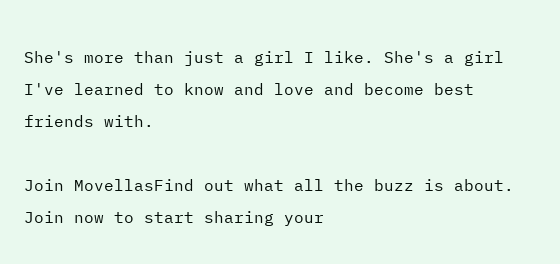She's more than just a girl I like. She's a girl I've learned to know and love and become best friends with.

Join MovellasFind out what all the buzz is about. Join now to start sharing your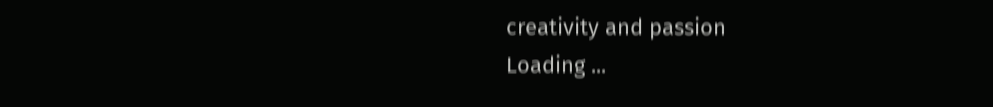creativity and passion
Loading ...